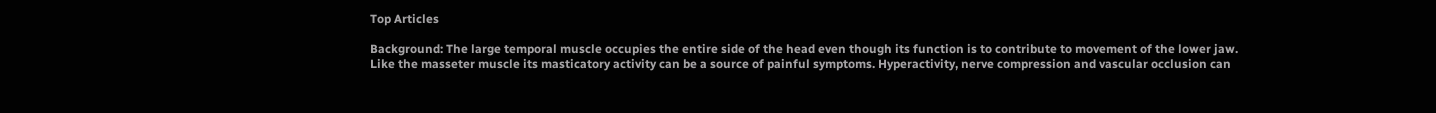Top Articles

Background: The large temporal muscle occupies the entire side of the head even though its function is to contribute to movement of the lower jaw. Like the masseter muscle its masticatory activity can be a source of painful symptoms. Hyperactivity, nerve compression and vascular occlusion can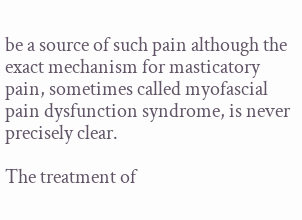be a source of such pain although the exact mechanism for masticatory pain, sometimes called myofascial pain dysfunction syndrome, is never precisely clear.

The treatment of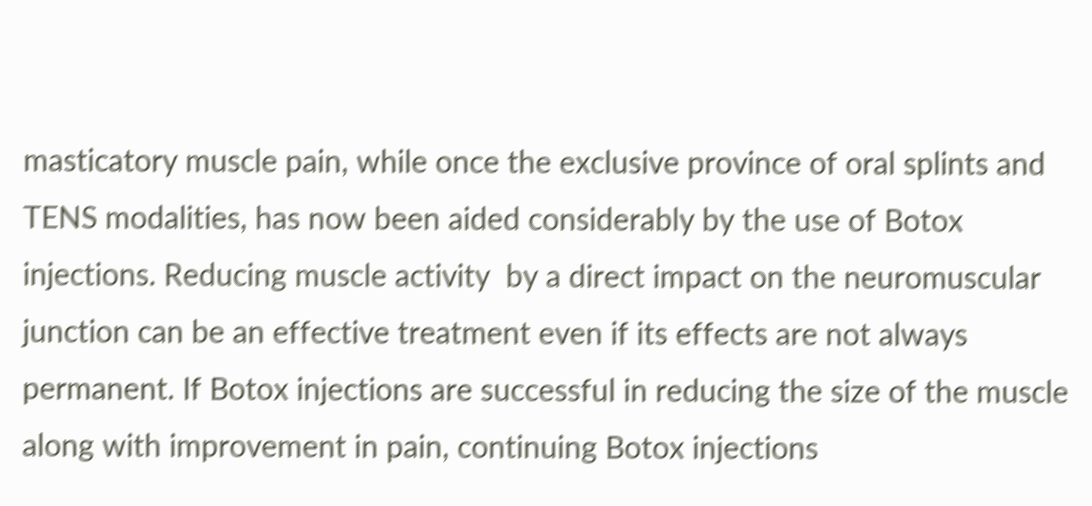masticatory muscle pain, while once the exclusive province of oral splints and TENS modalities, has now been aided considerably by the use of Botox injections. Reducing muscle activity  by a direct impact on the neuromuscular junction can be an effective treatment even if its effects are not always permanent. If Botox injections are successful in reducing the size of the muscle along with improvement in pain, continuing Botox injections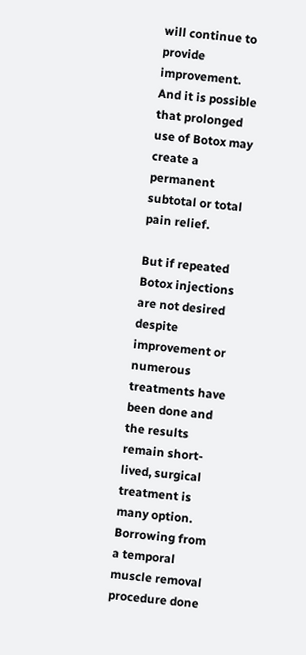will continue to provide improvement. And it is possible that prolonged use of Botox may create a permanent subtotal or total pain relief.

But if repeated Botox injections are not desired despite improvement or numerous treatments have been done and the results remain short-lived, surgical treatment is many option. Borrowing from a temporal muscle removal procedure done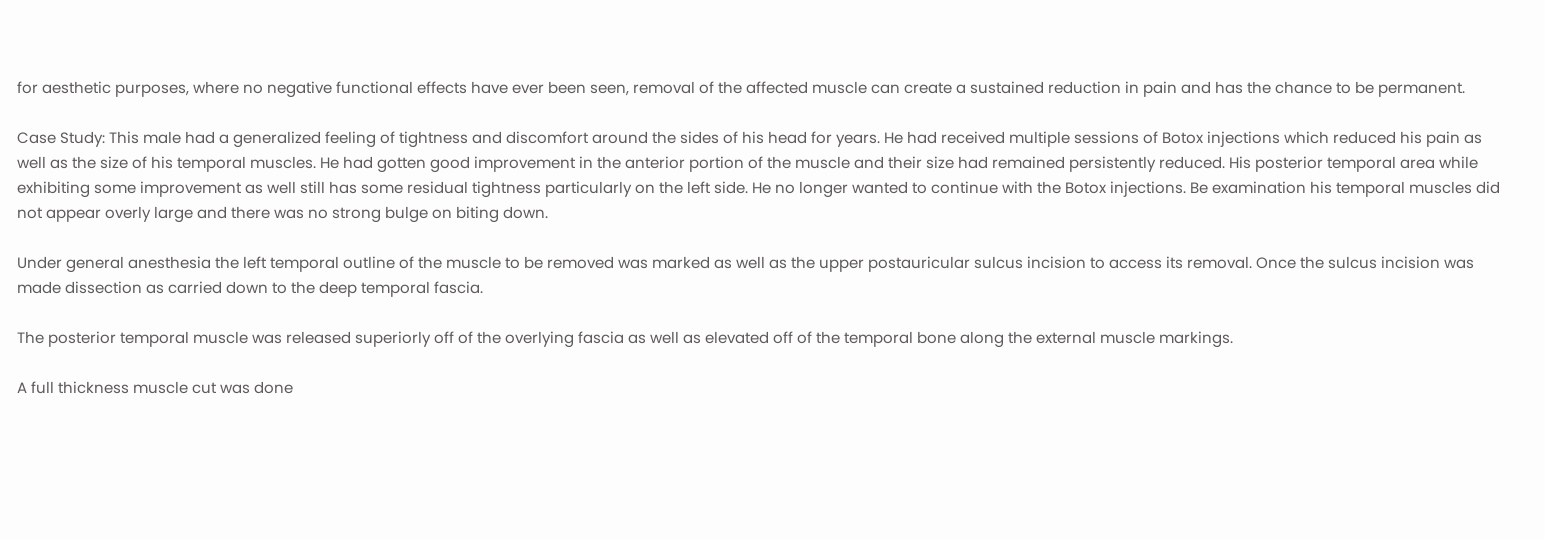for aesthetic purposes, where no negative functional effects have ever been seen, removal of the affected muscle can create a sustained reduction in pain and has the chance to be permanent.

Case Study: This male had a generalized feeling of tightness and discomfort around the sides of his head for years. He had received multiple sessions of Botox injections which reduced his pain as well as the size of his temporal muscles. He had gotten good improvement in the anterior portion of the muscle and their size had remained persistently reduced. His posterior temporal area while exhibiting some improvement as well still has some residual tightness particularly on the left side. He no longer wanted to continue with the Botox injections. Be examination his temporal muscles did not appear overly large and there was no strong bulge on biting down.

Under general anesthesia the left temporal outline of the muscle to be removed was marked as well as the upper postauricular sulcus incision to access its removal. Once the sulcus incision was made dissection as carried down to the deep temporal fascia.

The posterior temporal muscle was released superiorly off of the overlying fascia as well as elevated off of the temporal bone along the external muscle markings.

A full thickness muscle cut was done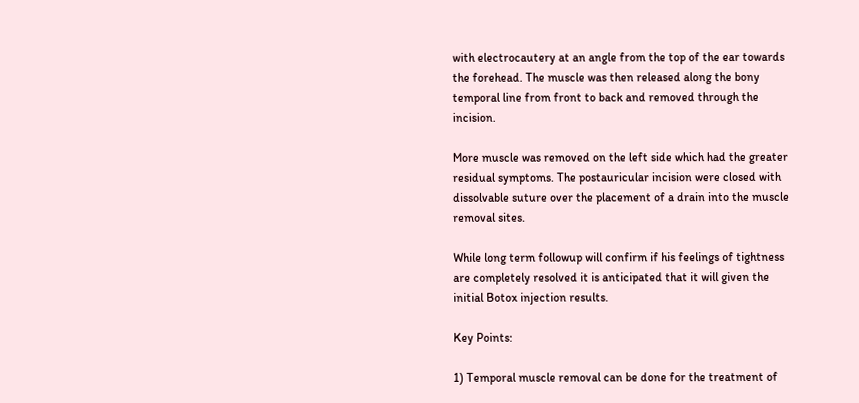with electrocautery at an angle from the top of the ear towards the forehead. The muscle was then released along the bony temporal line from front to back and removed through the incision.

More muscle was removed on the left side which had the greater residual symptoms. The postauricular incision were closed with dissolvable suture over the placement of a drain into the muscle removal sites.

While long term followup will confirm if his feelings of tightness are completely resolved it is anticipated that it will given the initial Botox injection results.

Key Points:

1) Temporal muscle removal can be done for the treatment of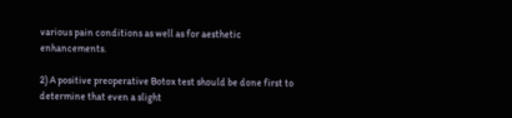various pain conditions as well as for aesthetic enhancements.

2) A positive preoperative Botox test should be done first to determine that even a slight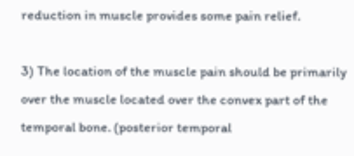reduction in muscle provides some pain relief.

3) The location of the muscle pain should be primarily over the muscle located over the convex part of the temporal bone. (posterior temporal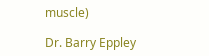muscle)

Dr. Barry Eppley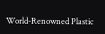World-Renowned Plastic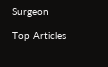Surgeon

Top Articles